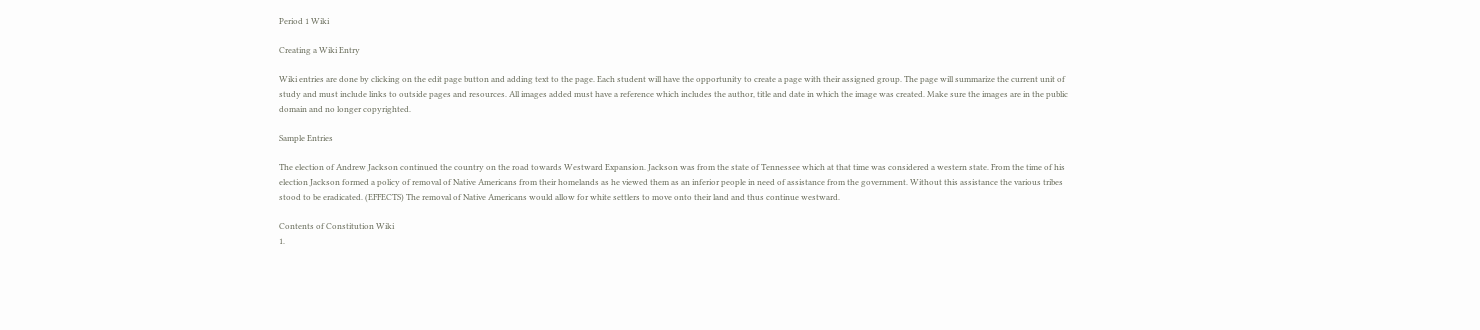Period 1 Wiki

Creating a Wiki Entry

Wiki entries are done by clicking on the edit page button and adding text to the page. Each student will have the opportunity to create a page with their assigned group. The page will summarize the current unit of study and must include links to outside pages and resources. All images added must have a reference which includes the author, title and date in which the image was created. Make sure the images are in the public domain and no longer copyrighted.

Sample Entries

The election of Andrew Jackson continued the country on the road towards Westward Expansion. Jackson was from the state of Tennessee which at that time was considered a western state. From the time of his election Jackson formed a policy of removal of Native Americans from their homelands as he viewed them as an inferior people in need of assistance from the government. Without this assistance the various tribes stood to be eradicated. (EFFECTS) The removal of Native Americans would allow for white settlers to move onto their land and thus continue westward.

Contents of Constitution Wiki
1.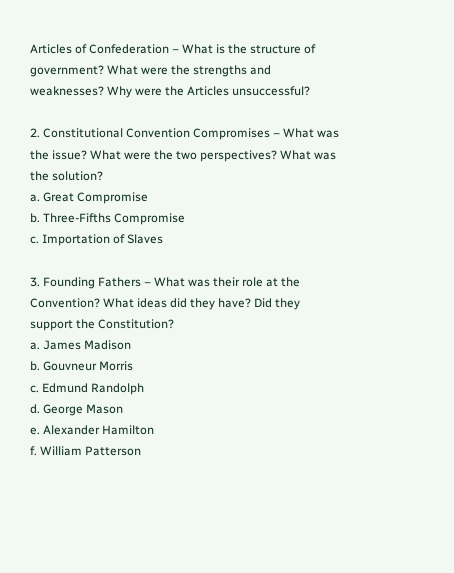Articles of Confederation – What is the structure of government? What were the strengths and weaknesses? Why were the Articles unsuccessful?

2. Constitutional Convention Compromises – What was the issue? What were the two perspectives? What was the solution?
a. Great Compromise
b. Three-Fifths Compromise
c. Importation of Slaves

3. Founding Fathers – What was their role at the Convention? What ideas did they have? Did they support the Constitution?
a. James Madison
b. Gouvneur Morris
c. Edmund Randolph
d. George Mason
e. Alexander Hamilton
f. William Patterson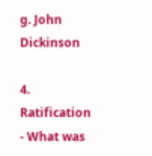g. John Dickinson

4. Ratification - What was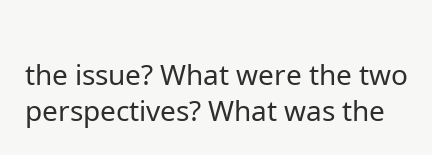the issue? What were the two perspectives? What was the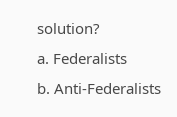solution?
a. Federalists
b. Anti-Federalists